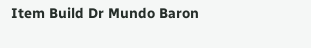Item Build Dr Mundo Baron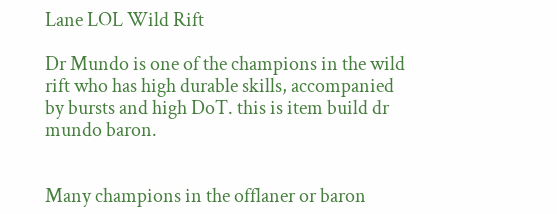Lane LOL Wild Rift

Dr Mundo is one of the champions in the wild rift who has high durable skills, accompanied by bursts and high DoT. this is item build dr mundo baron.


Many champions in the offlaner or baron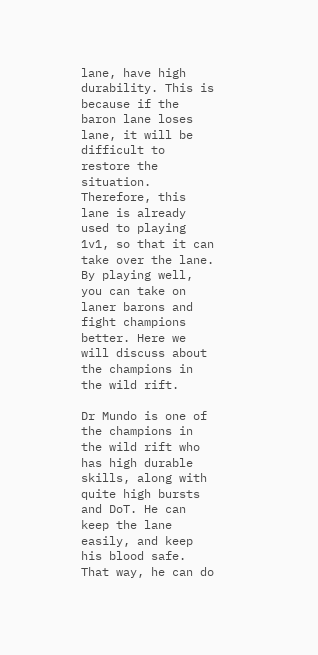lane, have high durability. This is because if the baron lane loses lane, it will be difficult to restore the situation. Therefore, this lane is already used to playing 1v1, so that it can take over the lane. By playing well, you can take on laner barons and fight champions better. Here we will discuss about the champions in the wild rift.

Dr Mundo is one of the champions in the wild rift who has high durable skills, along with quite high bursts and DoT. He can keep the lane easily, and keep his blood safe. That way, he can do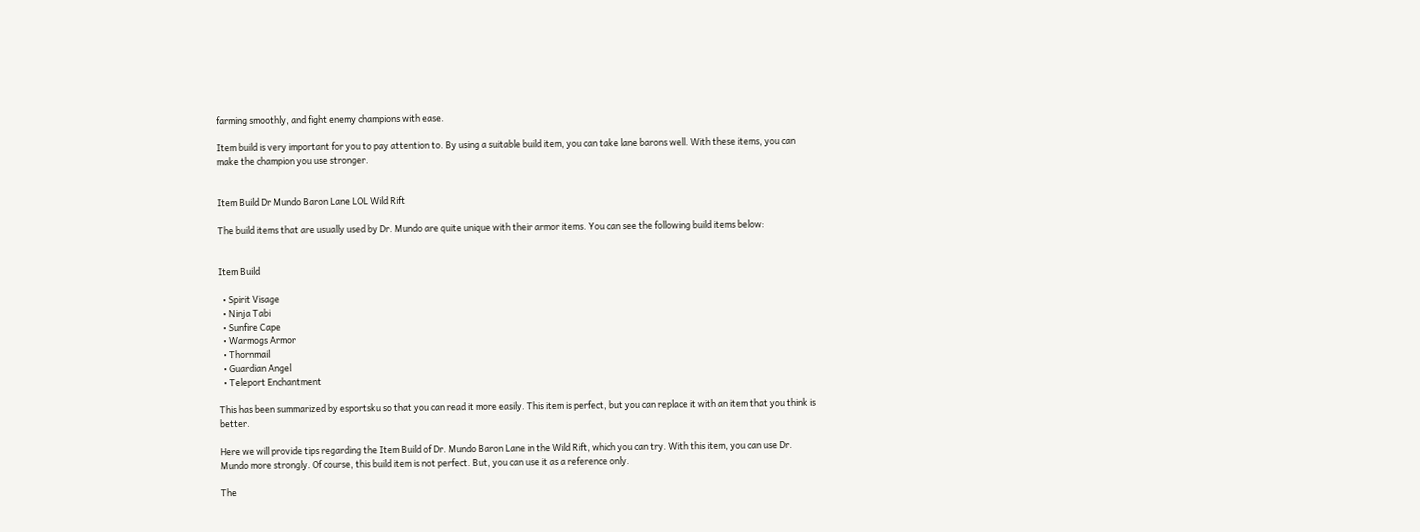farming smoothly, and fight enemy champions with ease.

Item build is very important for you to pay attention to. By using a suitable build item, you can take lane barons well. With these items, you can make the champion you use stronger.


Item Build Dr Mundo Baron Lane LOL Wild Rift

The build items that are usually used by Dr. Mundo are quite unique with their armor items. You can see the following build items below:


Item Build

  • Spirit Visage
  • Ninja Tabi
  • Sunfire Cape
  • Warmogs Armor
  • Thornmail
  • Guardian Angel
  • Teleport Enchantment

This has been summarized by esportsku so that you can read it more easily. This item is perfect, but you can replace it with an item that you think is better.

Here we will provide tips regarding the Item Build of Dr. Mundo Baron Lane in the Wild Rift, which you can try. With this item, you can use Dr. Mundo more strongly. Of course, this build item is not perfect. But, you can use it as a reference only.

The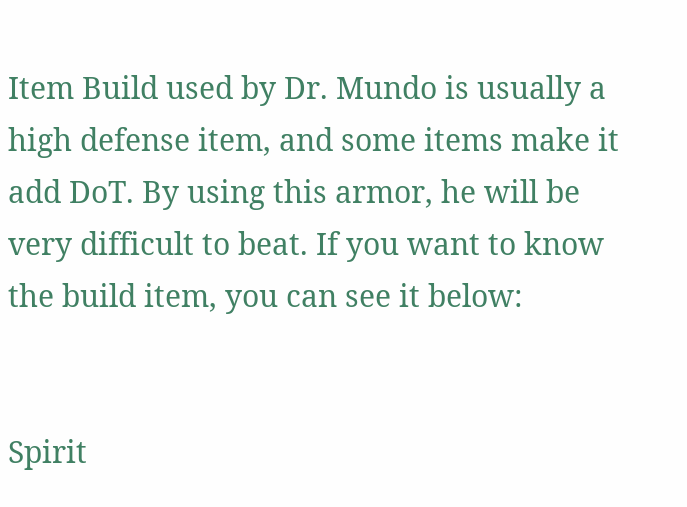Item Build used by Dr. Mundo is usually a high defense item, and some items make it add DoT. By using this armor, he will be very difficult to beat. If you want to know the build item, you can see it below:


Spirit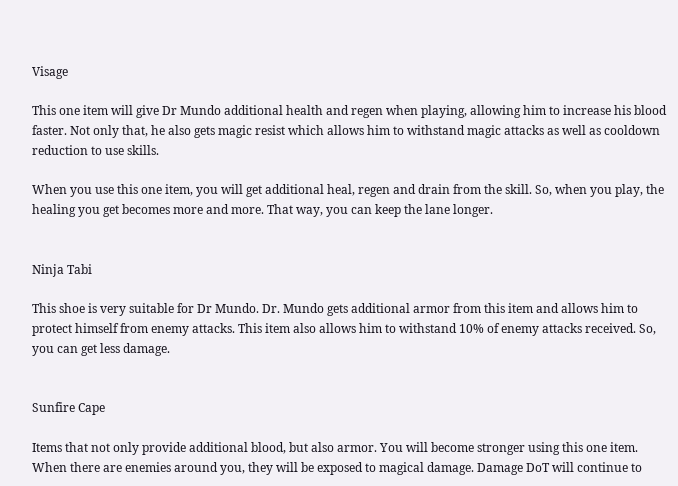Visage

This one item will give Dr Mundo additional health and regen when playing, allowing him to increase his blood faster. Not only that, he also gets magic resist which allows him to withstand magic attacks as well as cooldown reduction to use skills.

When you use this one item, you will get additional heal, regen and drain from the skill. So, when you play, the healing you get becomes more and more. That way, you can keep the lane longer.


Ninja Tabi

This shoe is very suitable for Dr Mundo. Dr. Mundo gets additional armor from this item and allows him to protect himself from enemy attacks. This item also allows him to withstand 10% of enemy attacks received. So, you can get less damage.


Sunfire Cape

Items that not only provide additional blood, but also armor. You will become stronger using this one item. When there are enemies around you, they will be exposed to magical damage. Damage DoT will continue to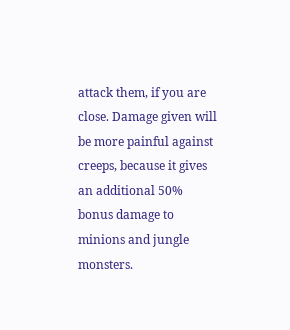attack them, if you are close. Damage given will be more painful against creeps, because it gives an additional 50% bonus damage to minions and jungle monsters.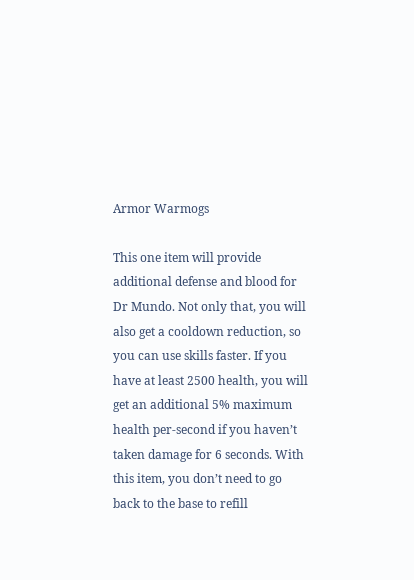Armor Warmogs

This one item will provide additional defense and blood for Dr Mundo. Not only that, you will also get a cooldown reduction, so you can use skills faster. If you have at least 2500 health, you will get an additional 5% maximum health per-second if you haven’t taken damage for 6 seconds. With this item, you don’t need to go back to the base to refill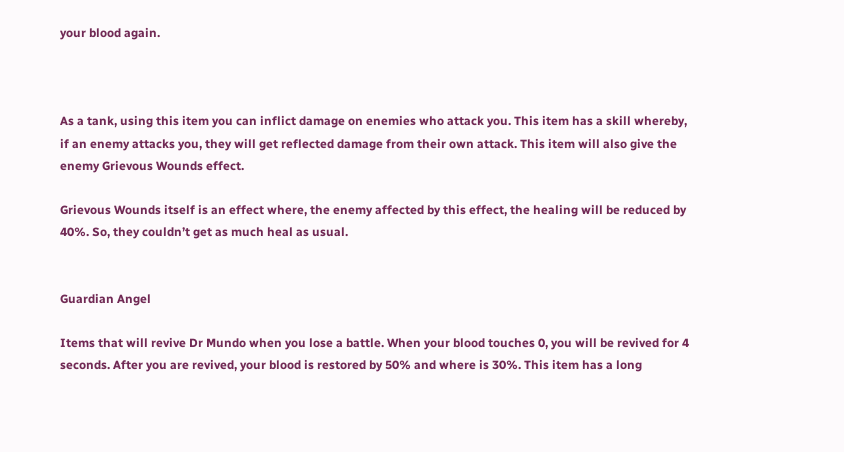your blood again.



As a tank, using this item you can inflict damage on enemies who attack you. This item has a skill whereby, if an enemy attacks you, they will get reflected damage from their own attack. This item will also give the enemy Grievous Wounds effect.

Grievous Wounds itself is an effect where, the enemy affected by this effect, the healing will be reduced by 40%. So, they couldn’t get as much heal as usual.


Guardian Angel

Items that will revive Dr Mundo when you lose a battle. When your blood touches 0, you will be revived for 4 seconds. After you are revived, your blood is restored by 50% and where is 30%. This item has a long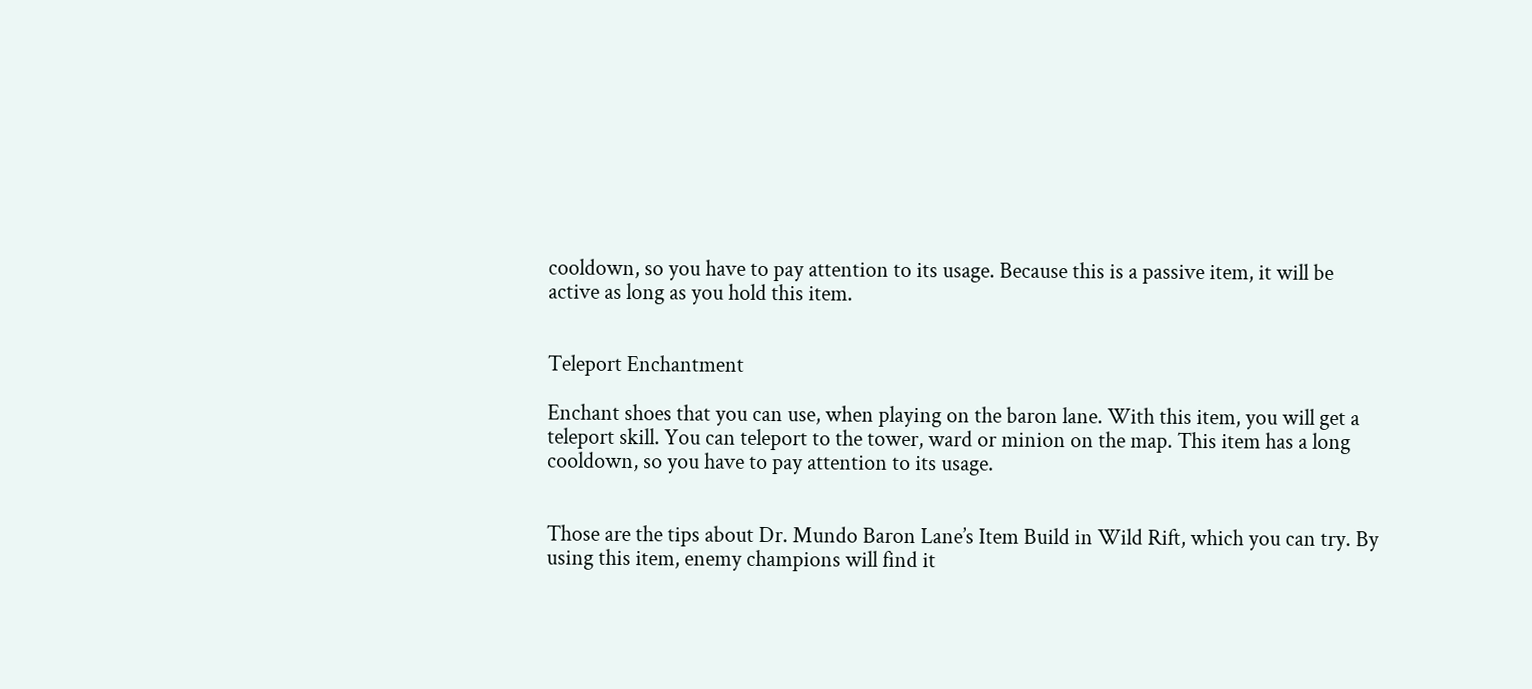cooldown, so you have to pay attention to its usage. Because this is a passive item, it will be active as long as you hold this item.


Teleport Enchantment

Enchant shoes that you can use, when playing on the baron lane. With this item, you will get a teleport skill. You can teleport to the tower, ward or minion on the map. This item has a long cooldown, so you have to pay attention to its usage.


Those are the tips about Dr. Mundo Baron Lane’s Item Build in Wild Rift, which you can try. By using this item, enemy champions will find it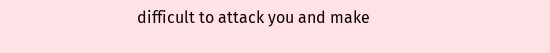difficult to attack you and make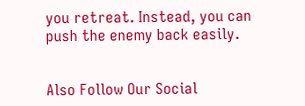you retreat. Instead, you can push the enemy back easily.


Also Follow Our Social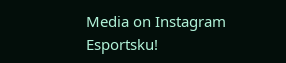Media on Instagram Esportsku!